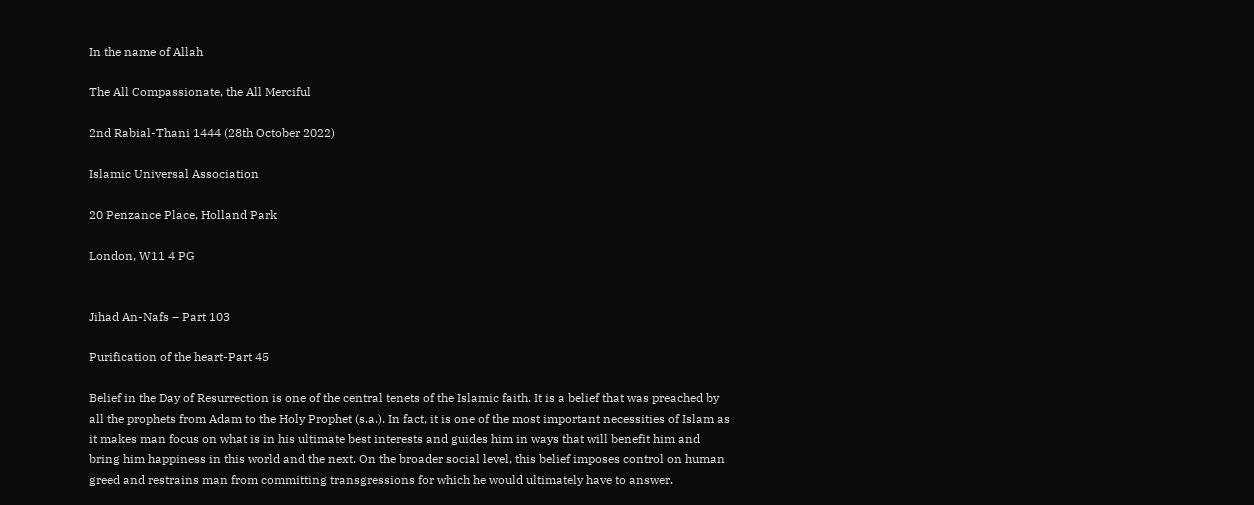In the name of Allah

The All Compassionate, the All Merciful

2nd Rabial-Thani 1444 (28th October 2022)

Islamic Universal Association

20 Penzance Place, Holland Park

London, W11 4 PG


Jihad An-Nafs – Part 103

Purification of the heart-Part 45

Belief in the Day of Resurrection is one of the central tenets of the Islamic faith. It is a belief that was preached by all the prophets from Adam to the Holy Prophet (s.a.). In fact, it is one of the most important necessities of Islam as it makes man focus on what is in his ultimate best interests and guides him in ways that will benefit him and bring him happiness in this world and the next. On the broader social level, this belief imposes control on human greed and restrains man from committing transgressions for which he would ultimately have to answer.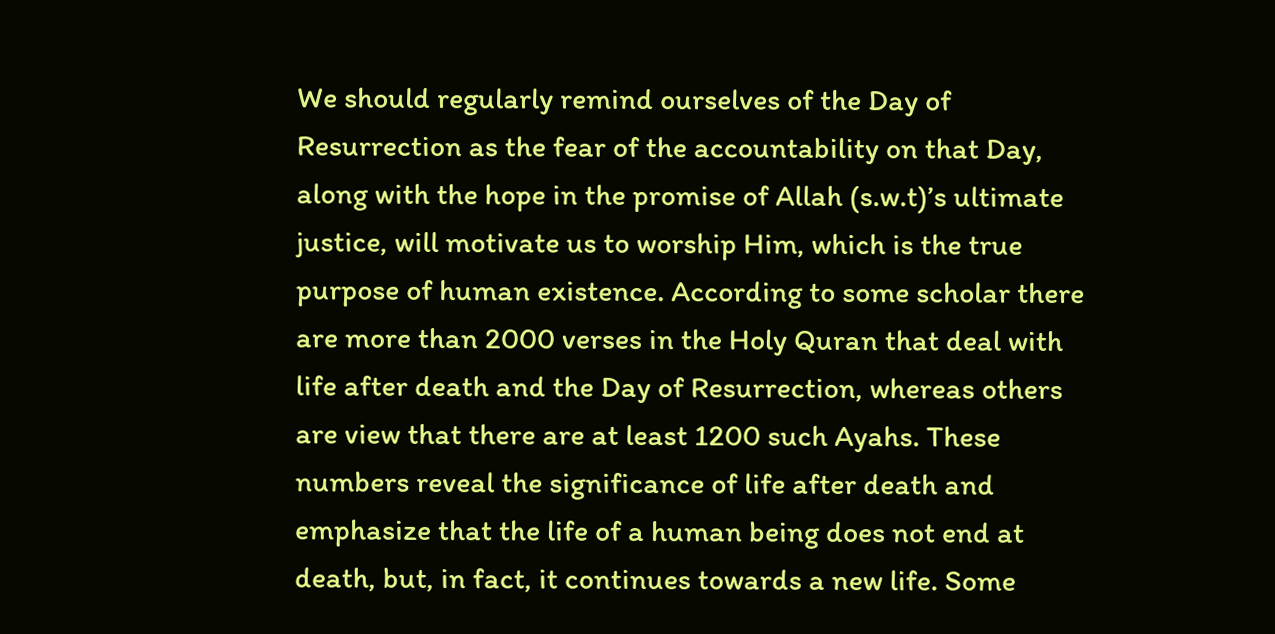We should regularly remind ourselves of the Day of Resurrection as the fear of the accountability on that Day, along with the hope in the promise of Allah (s.w.t)’s ultimate justice, will motivate us to worship Him, which is the true purpose of human existence. According to some scholar there are more than 2000 verses in the Holy Quran that deal with life after death and the Day of Resurrection, whereas others are view that there are at least 1200 such Ayahs. These numbers reveal the significance of life after death and emphasize that the life of a human being does not end at death, but, in fact, it continues towards a new life. Some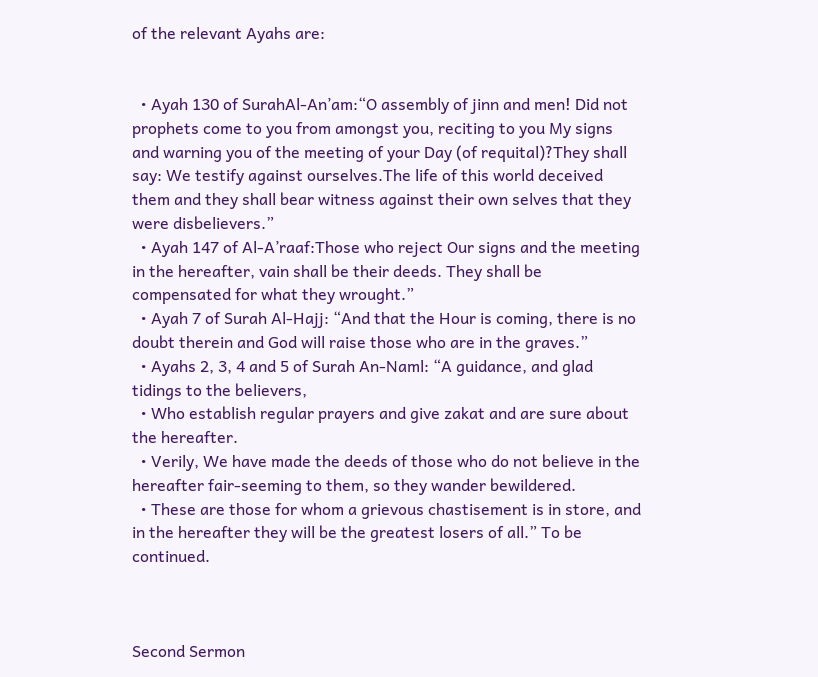of the relevant Ayahs are:


  • Ayah 130 of SurahAl-An’am:“O assembly of jinn and men! Did not prophets come to you from amongst you, reciting to you My signs and warning you of the meeting of your Day (of requital)?They shall say: We testify against ourselves.The life of this world deceived them and they shall bear witness against their own selves that they were disbelievers.”
  • Ayah 147 of Al-A’raaf:Those who reject Our signs and the meeting in the hereafter, vain shall be their deeds. They shall be compensated for what they wrought.”
  • Ayah 7 of Surah Al-Hajj: “And that the Hour is coming, there is no doubt therein and God will raise those who are in the graves.”
  • Ayahs 2, 3, 4 and 5 of Surah An-Naml: “A guidance, and glad tidings to the believers,
  • Who establish regular prayers and give zakat and are sure about the hereafter.
  • Verily, We have made the deeds of those who do not believe in the hereafter fair-seeming to them, so they wander bewildered.
  • These are those for whom a grievous chastisement is in store, and in the hereafter they will be the greatest losers of all.” To be continued.



Second Sermon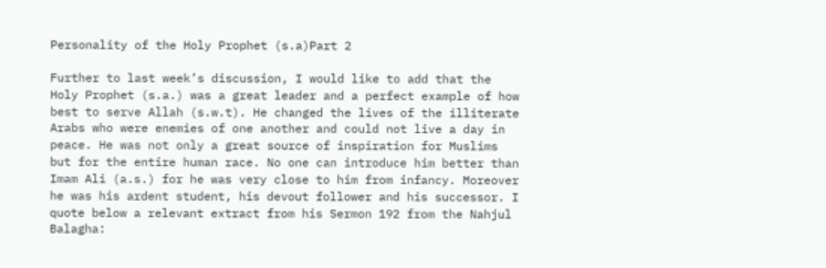Personality of the Holy Prophet (s.a)Part 2

Further to last week’s discussion, I would like to add that the Holy Prophet (s.a.) was a great leader and a perfect example of how best to serve Allah (s.w.t). He changed the lives of the illiterate Arabs who were enemies of one another and could not live a day in peace. He was not only a great source of inspiration for Muslims but for the entire human race. No one can introduce him better than Imam Ali (a.s.) for he was very close to him from infancy. Moreover he was his ardent student, his devout follower and his successor. I quote below a relevant extract from his Sermon 192 from the Nahjul Balagha: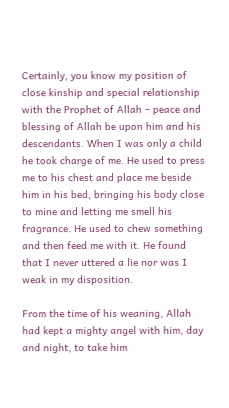Certainly, you know my position of close kinship and special relationship with the Prophet of Allah – peace and blessing of Allah be upon him and his descendants. When I was only a child he took charge of me. He used to press me to his chest and place me beside him in his bed, bringing his body close to mine and letting me smell his fragrance. He used to chew something and then feed me with it. He found that I never uttered a lie nor was I weak in my disposition.

From the time of his weaning, Allah had kept a mighty angel with him, day and night, to take him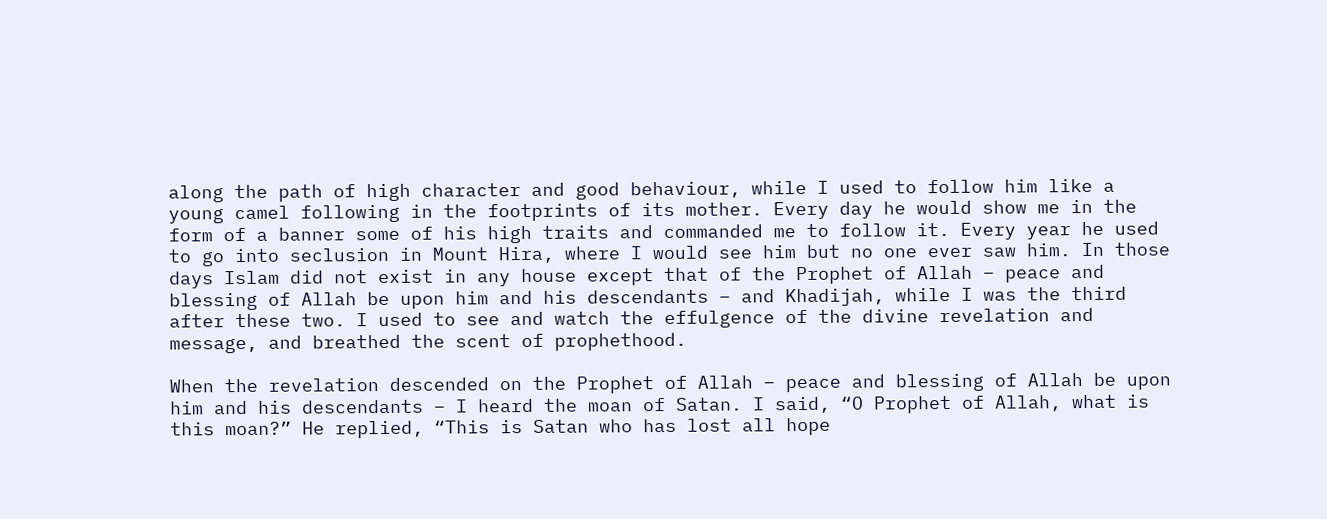along the path of high character and good behaviour, while I used to follow him like a young camel following in the footprints of its mother. Every day he would show me in the form of a banner some of his high traits and commanded me to follow it. Every year he used to go into seclusion in Mount Hira, where I would see him but no one ever saw him. In those days Islam did not exist in any house except that of the Prophet of Allah – peace and blessing of Allah be upon him and his descendants – and Khadijah, while I was the third after these two. I used to see and watch the effulgence of the divine revelation and message, and breathed the scent of prophethood.

When the revelation descended on the Prophet of Allah – peace and blessing of Allah be upon him and his descendants – I heard the moan of Satan. I said, “O Prophet of Allah, what is this moan?” He replied, “This is Satan who has lost all hope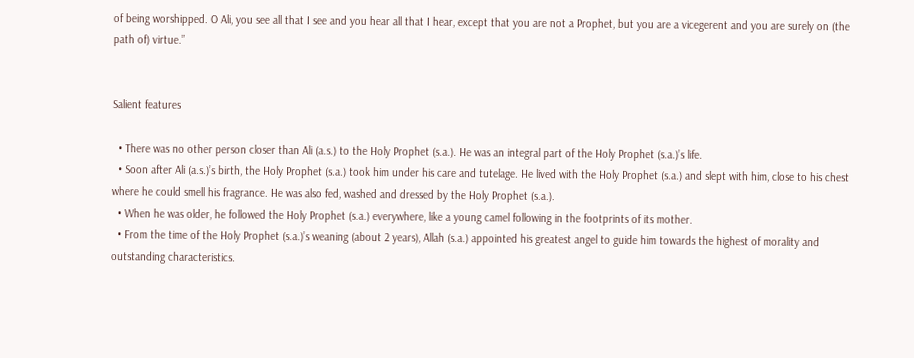of being worshipped. O Ali, you see all that I see and you hear all that I hear, except that you are not a Prophet, but you are a vicegerent and you are surely on (the path of) virtue.”


Salient features

  • There was no other person closer than Ali (a.s.) to the Holy Prophet (s.a.). He was an integral part of the Holy Prophet (s.a.)’s life.
  • Soon after Ali (a.s.)’s birth, the Holy Prophet (s.a.) took him under his care and tutelage. He lived with the Holy Prophet (s.a.) and slept with him, close to his chest where he could smell his fragrance. He was also fed, washed and dressed by the Holy Prophet (s.a.).
  • When he was older, he followed the Holy Prophet (s.a.) everywhere, like a young camel following in the footprints of its mother.
  • From the time of the Holy Prophet (s.a.)’s weaning (about 2 years), Allah (s.a.) appointed his greatest angel to guide him towards the highest of morality and outstanding characteristics.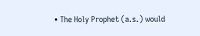• The Holy Prophet (a.s.) would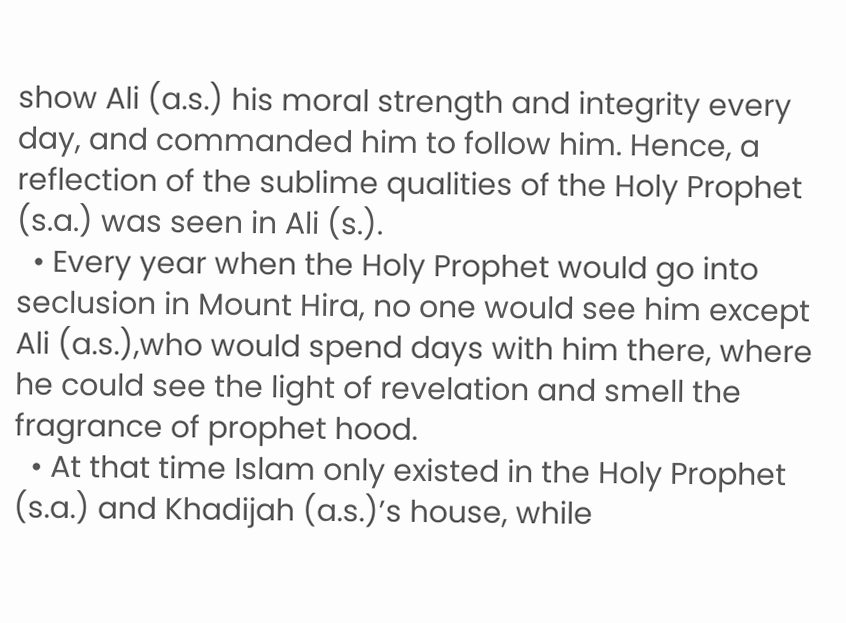show Ali (a.s.) his moral strength and integrity every day, and commanded him to follow him. Hence, a reflection of the sublime qualities of the Holy Prophet (s.a.) was seen in Ali (s.).
  • Every year when the Holy Prophet would go into seclusion in Mount Hira, no one would see him except Ali (a.s.),who would spend days with him there, where he could see the light of revelation and smell the fragrance of prophet hood.
  • At that time Islam only existed in the Holy Prophet (s.a.) and Khadijah (a.s.)’s house, while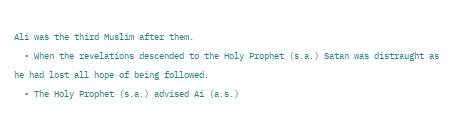Ali was the third Muslim after them.
  • When the revelations descended to the Holy Prophet (s.a.) Satan was distraught as he had lost all hope of being followed.
  • The Holy Prophet (s.a.) advised Ai (a.s.)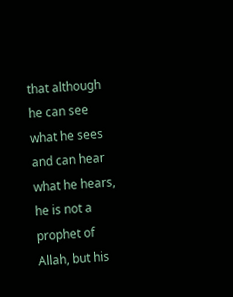that although he can see what he sees and can hear what he hears, he is not a prophet of Allah, but his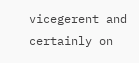vicegerent and certainly on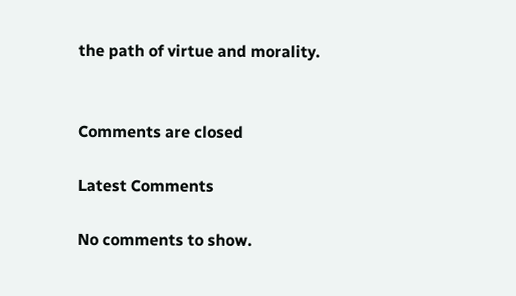the path of virtue and morality.


Comments are closed

Latest Comments

No comments to show.